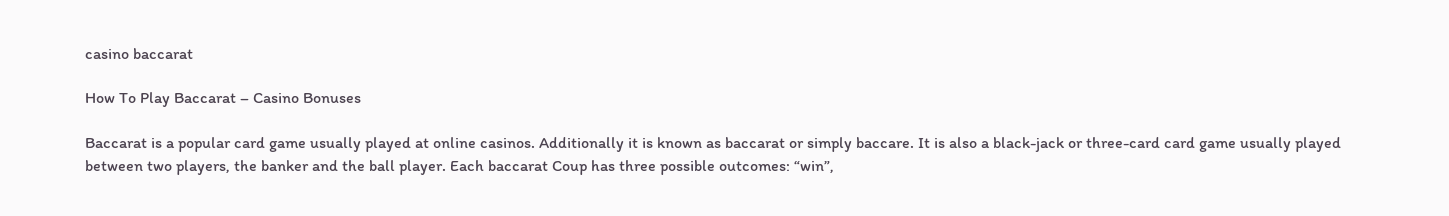casino baccarat

How To Play Baccarat – Casino Bonuses

Baccarat is a popular card game usually played at online casinos. Additionally it is known as baccarat or simply baccare. It is also a black-jack or three-card card game usually played between two players, the banker and the ball player. Each baccarat Coup has three possible outcomes: “win”,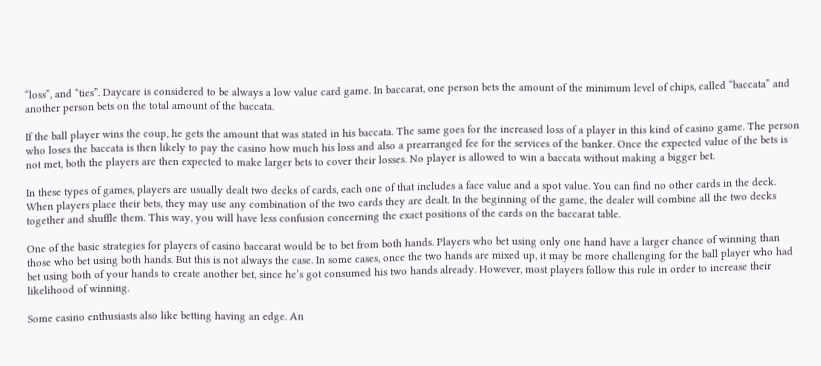“loss”, and “ties”. Daycare is considered to be always a low value card game. In baccarat, one person bets the amount of the minimum level of chips, called “baccata” and another person bets on the total amount of the baccata.

If the ball player wins the coup, he gets the amount that was stated in his baccata. The same goes for the increased loss of a player in this kind of casino game. The person who loses the baccata is then likely to pay the casino how much his loss and also a prearranged fee for the services of the banker. Once the expected value of the bets is not met, both the players are then expected to make larger bets to cover their losses. No player is allowed to win a baccata without making a bigger bet.

In these types of games, players are usually dealt two decks of cards, each one of that includes a face value and a spot value. You can find no other cards in the deck. When players place their bets, they may use any combination of the two cards they are dealt. In the beginning of the game, the dealer will combine all the two decks together and shuffle them. This way, you will have less confusion concerning the exact positions of the cards on the baccarat table.

One of the basic strategies for players of casino baccarat would be to bet from both hands. Players who bet using only one hand have a larger chance of winning than those who bet using both hands. But this is not always the case. In some cases, once the two hands are mixed up, it may be more challenging for the ball player who had bet using both of your hands to create another bet, since he’s got consumed his two hands already. However, most players follow this rule in order to increase their likelihood of winning.

Some casino enthusiasts also like betting having an edge. An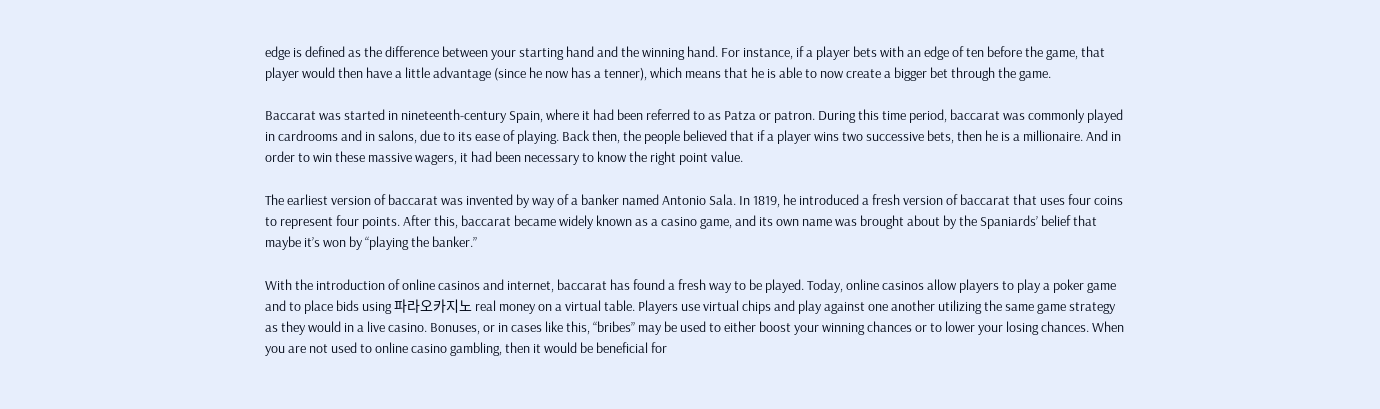edge is defined as the difference between your starting hand and the winning hand. For instance, if a player bets with an edge of ten before the game, that player would then have a little advantage (since he now has a tenner), which means that he is able to now create a bigger bet through the game.

Baccarat was started in nineteenth-century Spain, where it had been referred to as Patza or patron. During this time period, baccarat was commonly played in cardrooms and in salons, due to its ease of playing. Back then, the people believed that if a player wins two successive bets, then he is a millionaire. And in order to win these massive wagers, it had been necessary to know the right point value.

The earliest version of baccarat was invented by way of a banker named Antonio Sala. In 1819, he introduced a fresh version of baccarat that uses four coins to represent four points. After this, baccarat became widely known as a casino game, and its own name was brought about by the Spaniards’ belief that maybe it’s won by “playing the banker.”

With the introduction of online casinos and internet, baccarat has found a fresh way to be played. Today, online casinos allow players to play a poker game and to place bids using 파라오카지노 real money on a virtual table. Players use virtual chips and play against one another utilizing the same game strategy as they would in a live casino. Bonuses, or in cases like this, “bribes” may be used to either boost your winning chances or to lower your losing chances. When you are not used to online casino gambling, then it would be beneficial for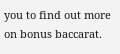you to find out more on bonus baccarat.